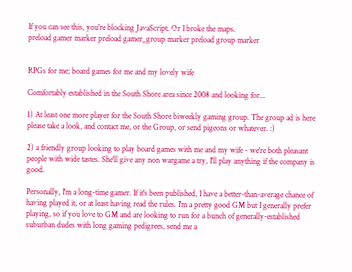If you can see this, you're blocking JavaScript. Or I broke the maps.
preload gamer marker preload gamer_group marker preload group marker


RPGs for me; board games for me and my lovely wife

Comfortably established in the South Shore area since 2008 and looking for...

1) At least one more player for the South Shore biweekly gaming group. The group ad is here please take a look, and contact me, or the Group, or send pigeons or whatever. :)

2) a friendly group looking to play board games with me and my wife - we're both pleasant people with wide tastes. She'll give any non wargame a try, I'll play anything if the company is good.

Personally, I'm a long-time gamer. If it's been published, I have a better-than-average chance of having played it, or at least having read the rules. I'm a pretty good GM but I generally prefer playing, so if you love to GM and are looking to run for a bunch of generally-established suburban dudes with long gaming pedigrees, send me a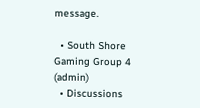message.

  • South Shore Gaming Group 4 (admin)
  • Discussions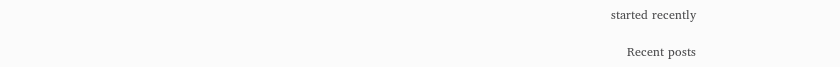started recently

    Recent posts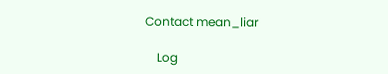Contact mean_liar

    Log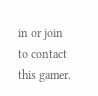in or join to contact this gamer.